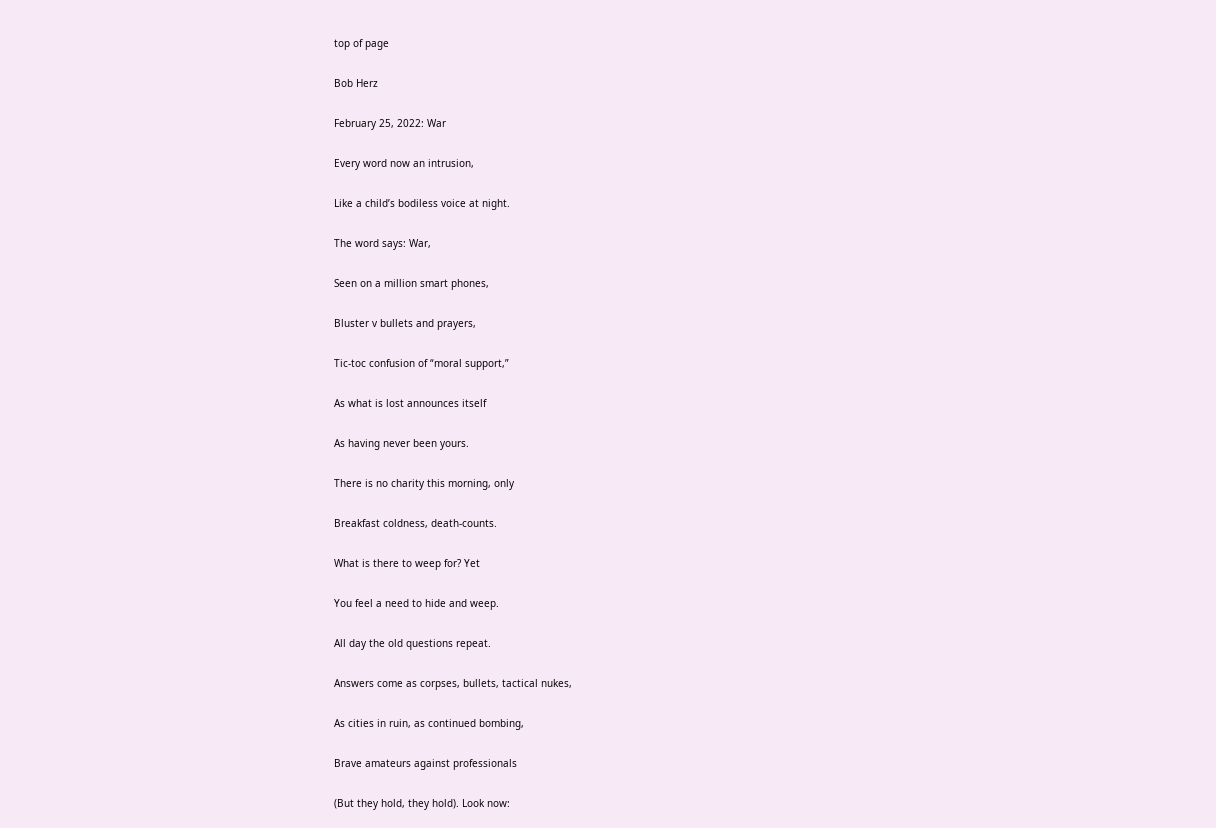top of page

Bob Herz

February 25, 2022: War

Every word now an intrusion,

Like a child’s bodiless voice at night.

The word says: War,

Seen on a million smart phones,

Bluster v bullets and prayers,

Tic-toc confusion of “moral support,”

As what is lost announces itself

As having never been yours.

There is no charity this morning, only

Breakfast coldness, death-counts.

What is there to weep for? Yet

You feel a need to hide and weep.

All day the old questions repeat.

Answers come as corpses, bullets, tactical nukes,

As cities in ruin, as continued bombing,

Brave amateurs against professionals

(But they hold, they hold). Look now: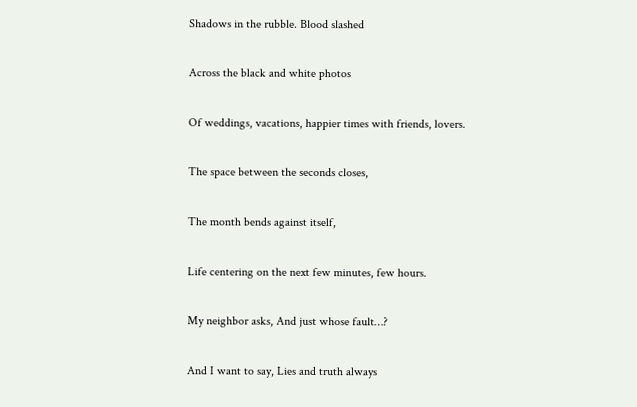Shadows in the rubble. Blood slashed

Across the black and white photos

Of weddings, vacations, happier times with friends, lovers.

The space between the seconds closes,

The month bends against itself,

Life centering on the next few minutes, few hours.

My neighbor asks, And just whose fault…?

And I want to say, Lies and truth always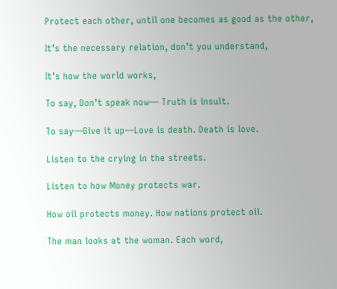Protect each other, until one becomes as good as the other,

It’s the necessary relation, don’t you understand,

It’s how the world works,

To say, Don’t speak now— Truth is insult.

To say—Give it up—Love is death. Death is love.

Listen to the crying in the streets.

Listen to how Money protects war.

How oil protects money. How nations protect oil.

The man looks at the woman. Each word,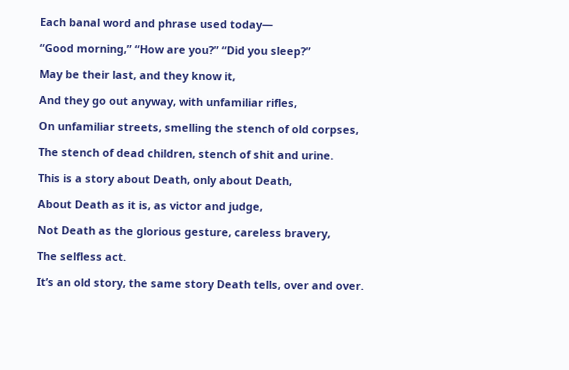Each banal word and phrase used today—

“Good morning,” “How are you?” “Did you sleep?”

May be their last, and they know it,

And they go out anyway, with unfamiliar rifles,

On unfamiliar streets, smelling the stench of old corpses,

The stench of dead children, stench of shit and urine.

This is a story about Death, only about Death,

About Death as it is, as victor and judge,

Not Death as the glorious gesture, careless bravery,

The selfless act.

It’s an old story, the same story Death tells, over and over.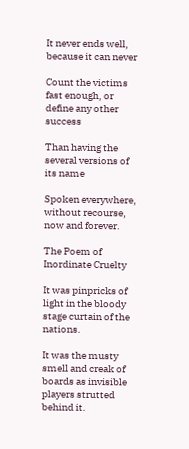It never ends well, because it can never

Count the victims fast enough, or define any other success

Than having the several versions of its name

Spoken everywhere, without recourse, now and forever.

The Poem of Inordinate Cruelty

It was pinpricks of light in the bloody stage curtain of the nations.

It was the musty smell and creak of boards as invisible players strutted behind it.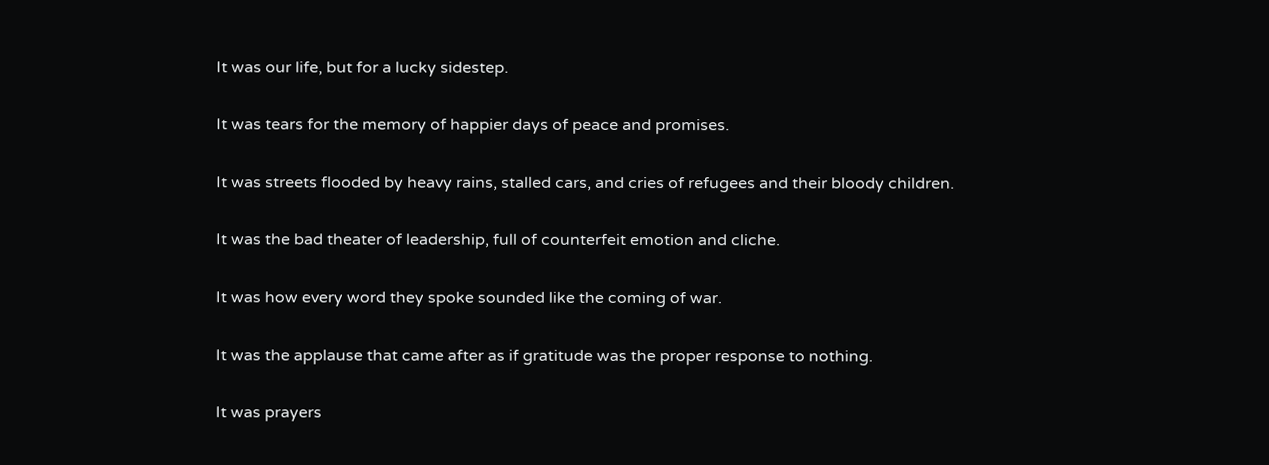It was our life, but for a lucky sidestep.

It was tears for the memory of happier days of peace and promises.

It was streets flooded by heavy rains, stalled cars, and cries of refugees and their bloody children.

It was the bad theater of leadership, full of counterfeit emotion and cliche.

It was how every word they spoke sounded like the coming of war.

It was the applause that came after as if gratitude was the proper response to nothing.

It was prayers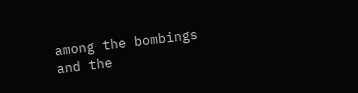among the bombings and the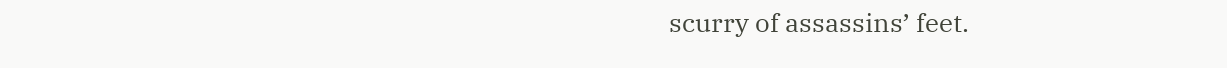scurry of assassins’ feet.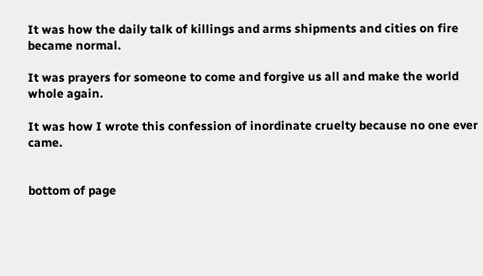It was how the daily talk of killings and arms shipments and cities on fire became normal.

It was prayers for someone to come and forgive us all and make the world whole again.

It was how I wrote this confession of inordinate cruelty because no one ever came.


bottom of page